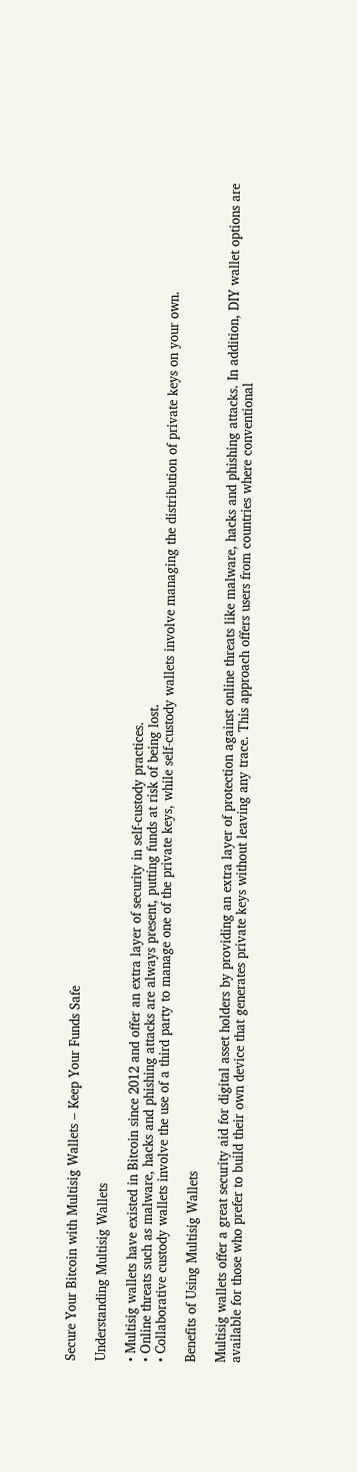Secure Your Bitcoin with Multisig Wallets – Keep Your Funds Safe

Understanding Multisig Wallets

• Multisig wallets have existed in Bitcoin since 2012 and offer an extra layer of security in self-custody practices.
• Online threats such as malware, hacks and phishing attacks are always present, putting funds at risk of being lost.
• Collaborative custody wallets involve the use of a third party to manage one of the private keys, while self-custody wallets involve managing the distribution of private keys on your own.

Benefits of Using Multisig Wallets

Multisig wallets offer a great security aid for digital asset holders by providing an extra layer of protection against online threats like malware, hacks and phishing attacks. In addition, DIY wallet options are available for those who prefer to build their own device that generates private keys without leaving any trace. This approach offers users from countries where conventional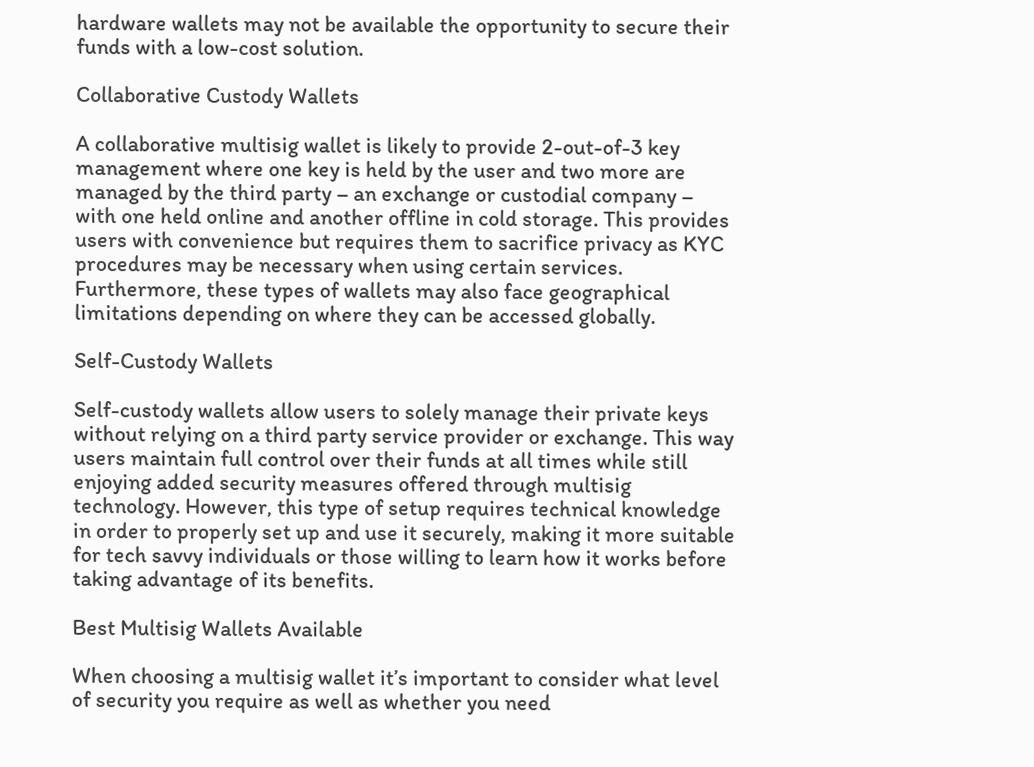hardware wallets may not be available the opportunity to secure their funds with a low-cost solution.

Collaborative Custody Wallets

A collaborative multisig wallet is likely to provide 2-out-of-3 key management where one key is held by the user and two more are managed by the third party – an exchange or custodial company – with one held online and another offline in cold storage. This provides users with convenience but requires them to sacrifice privacy as KYC procedures may be necessary when using certain services. Furthermore, these types of wallets may also face geographical limitations depending on where they can be accessed globally.

Self-Custody Wallets

Self-custody wallets allow users to solely manage their private keys without relying on a third party service provider or exchange. This way users maintain full control over their funds at all times while still enjoying added security measures offered through multisig technology. However, this type of setup requires technical knowledge in order to properly set up and use it securely, making it more suitable for tech savvy individuals or those willing to learn how it works before taking advantage of its benefits.

Best Multisig Wallets Available

When choosing a multisig wallet it’s important to consider what level of security you require as well as whether you need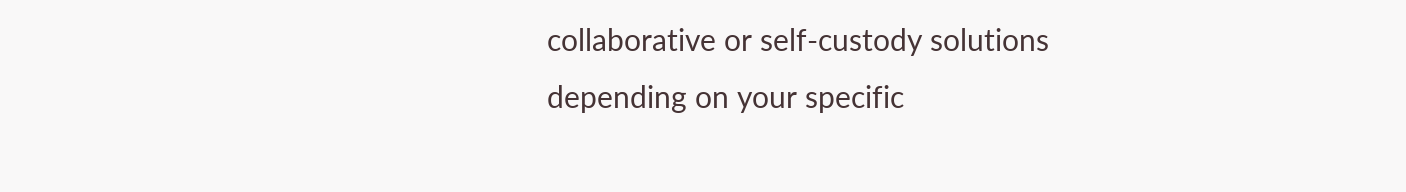collaborative or self-custody solutions depending on your specific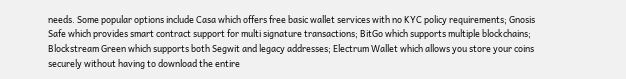needs. Some popular options include Casa which offers free basic wallet services with no KYC policy requirements; Gnosis Safe which provides smart contract support for multi signature transactions; BitGo which supports multiple blockchains; Blockstream Green which supports both Segwit and legacy addresses; Electrum Wallet which allows you store your coins securely without having to download the entire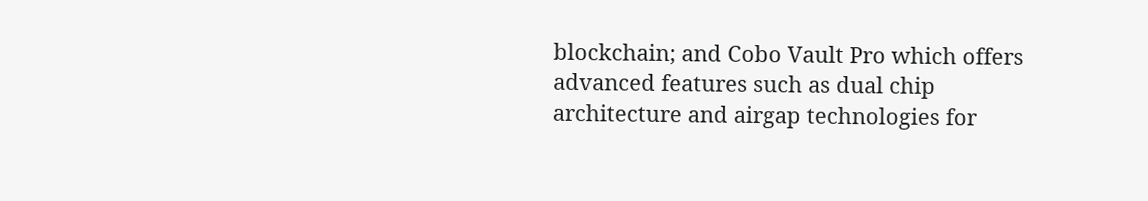blockchain; and Cobo Vault Pro which offers advanced features such as dual chip architecture and airgap technologies for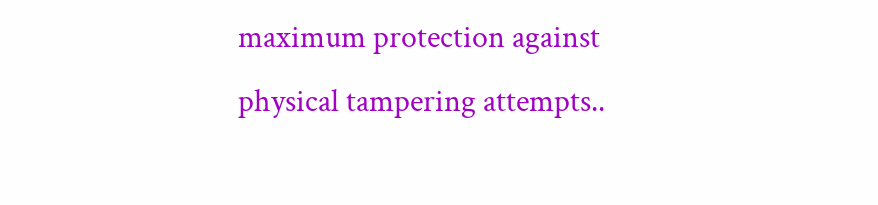maximum protection against physical tampering attempts..